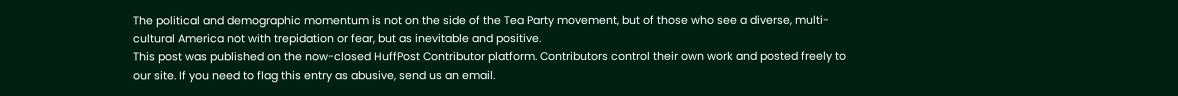The political and demographic momentum is not on the side of the Tea Party movement, but of those who see a diverse, multi-cultural America not with trepidation or fear, but as inevitable and positive.
This post was published on the now-closed HuffPost Contributor platform. Contributors control their own work and posted freely to our site. If you need to flag this entry as abusive, send us an email.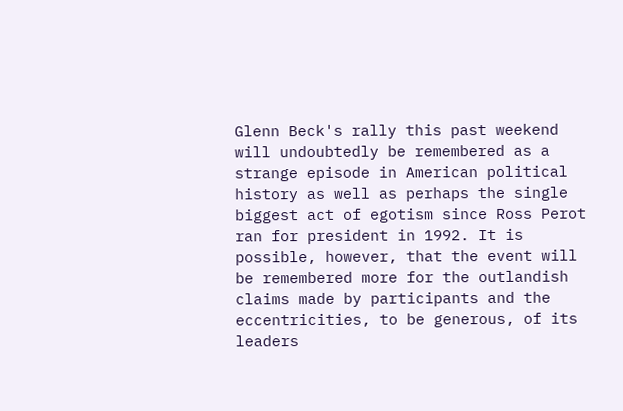Glenn Beck's rally this past weekend will undoubtedly be remembered as a strange episode in American political history as well as perhaps the single biggest act of egotism since Ross Perot ran for president in 1992. It is possible, however, that the event will be remembered more for the outlandish claims made by participants and the eccentricities, to be generous, of its leaders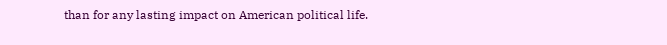than for any lasting impact on American political life.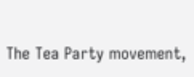The Tea Party movement,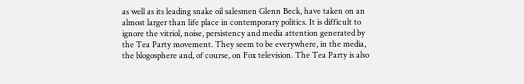as well as its leading snake oil salesmen Glenn Beck, have taken on an almost larger than life place in contemporary politics. It is difficult to ignore the vitriol, noise, persistency and media attention generated by the Tea Party movement. They seem to be everywhere, in the media, the blogosphere and, of course, on Fox television. The Tea Party is also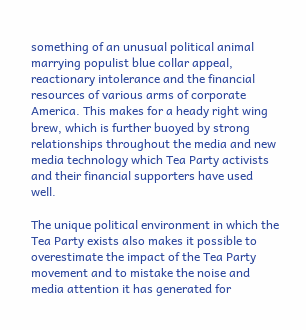something of an unusual political animal marrying populist blue collar appeal, reactionary intolerance and the financial resources of various arms of corporate America. This makes for a heady right wing brew, which is further buoyed by strong relationships throughout the media and new media technology which Tea Party activists and their financial supporters have used well.

The unique political environment in which the Tea Party exists also makes it possible to overestimate the impact of the Tea Party movement and to mistake the noise and media attention it has generated for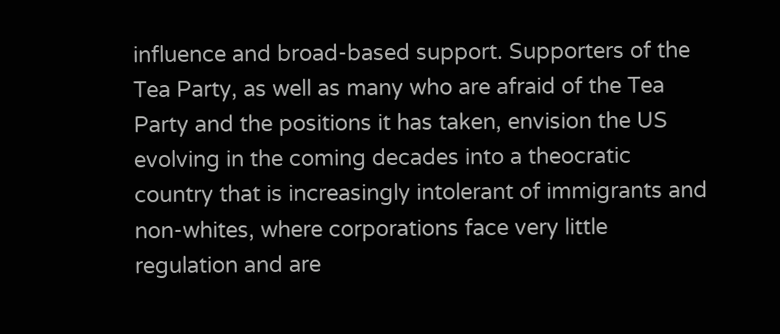influence and broad-based support. Supporters of the Tea Party, as well as many who are afraid of the Tea Party and the positions it has taken, envision the US evolving in the coming decades into a theocratic country that is increasingly intolerant of immigrants and non-whites, where corporations face very little regulation and are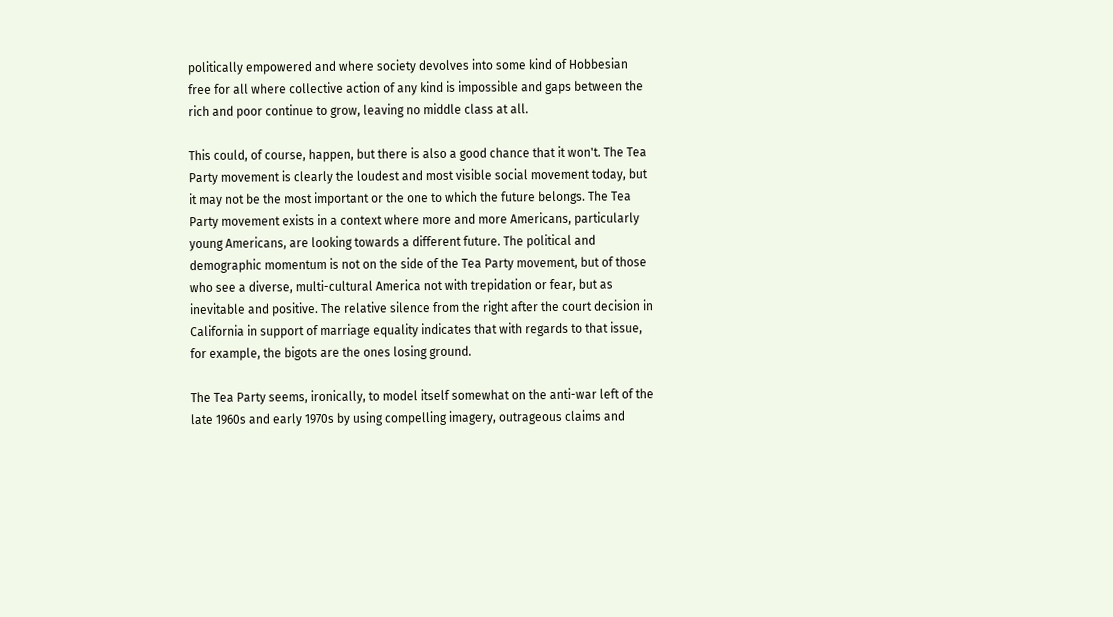politically empowered and where society devolves into some kind of Hobbesian free for all where collective action of any kind is impossible and gaps between the rich and poor continue to grow, leaving no middle class at all.

This could, of course, happen, but there is also a good chance that it won't. The Tea Party movement is clearly the loudest and most visible social movement today, but it may not be the most important or the one to which the future belongs. The Tea Party movement exists in a context where more and more Americans, particularly young Americans, are looking towards a different future. The political and demographic momentum is not on the side of the Tea Party movement, but of those who see a diverse, multi-cultural America not with trepidation or fear, but as inevitable and positive. The relative silence from the right after the court decision in California in support of marriage equality indicates that with regards to that issue, for example, the bigots are the ones losing ground.

The Tea Party seems, ironically, to model itself somewhat on the anti-war left of the late 1960s and early 1970s by using compelling imagery, outrageous claims and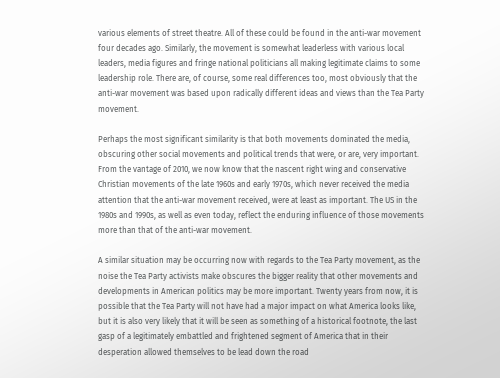various elements of street theatre. All of these could be found in the anti-war movement four decades ago. Similarly, the movement is somewhat leaderless with various local leaders, media figures and fringe national politicians all making legitimate claims to some leadership role. There are, of course, some real differences too, most obviously that the anti-war movement was based upon radically different ideas and views than the Tea Party movement.

Perhaps the most significant similarity is that both movements dominated the media, obscuring other social movements and political trends that were, or are, very important. From the vantage of 2010, we now know that the nascent right wing and conservative Christian movements of the late 1960s and early 1970s, which never received the media attention that the anti-war movement received, were at least as important. The US in the 1980s and 1990s, as well as even today, reflect the enduring influence of those movements more than that of the anti-war movement.

A similar situation may be occurring now with regards to the Tea Party movement, as the noise the Tea Party activists make obscures the bigger reality that other movements and developments in American politics may be more important. Twenty years from now, it is possible that the Tea Party will not have had a major impact on what America looks like, but it is also very likely that it will be seen as something of a historical footnote, the last gasp of a legitimately embattled and frightened segment of America that in their desperation allowed themselves to be lead down the road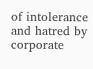of intolerance and hatred by corporate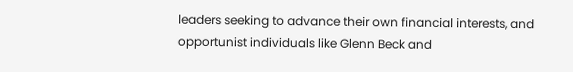leaders seeking to advance their own financial interests, and opportunist individuals like Glenn Beck and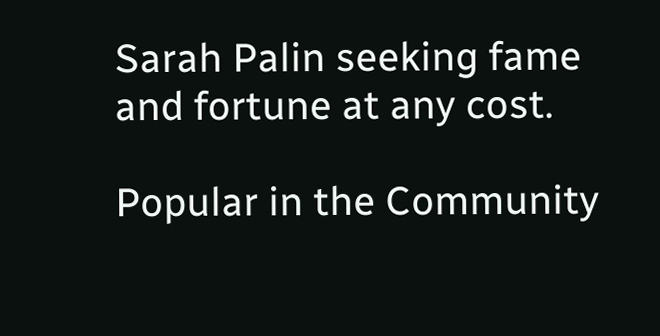Sarah Palin seeking fame and fortune at any cost.

Popular in the Community